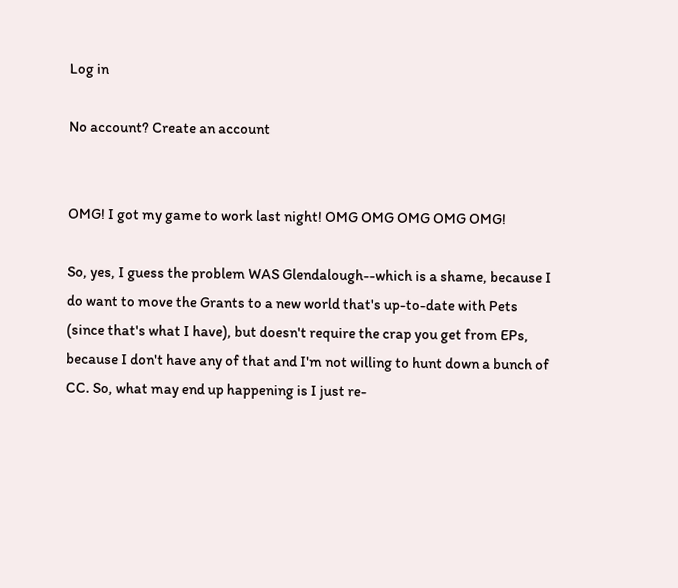Log in

No account? Create an account


OMG! I got my game to work last night! OMG OMG OMG OMG OMG!

So, yes, I guess the problem WAS Glendalough--which is a shame, because I do want to move the Grants to a new world that's up-to-date with Pets (since that's what I have), but doesn't require the crap you get from EPs, because I don't have any of that and I'm not willing to hunt down a bunch of CC. So, what may end up happening is I just re-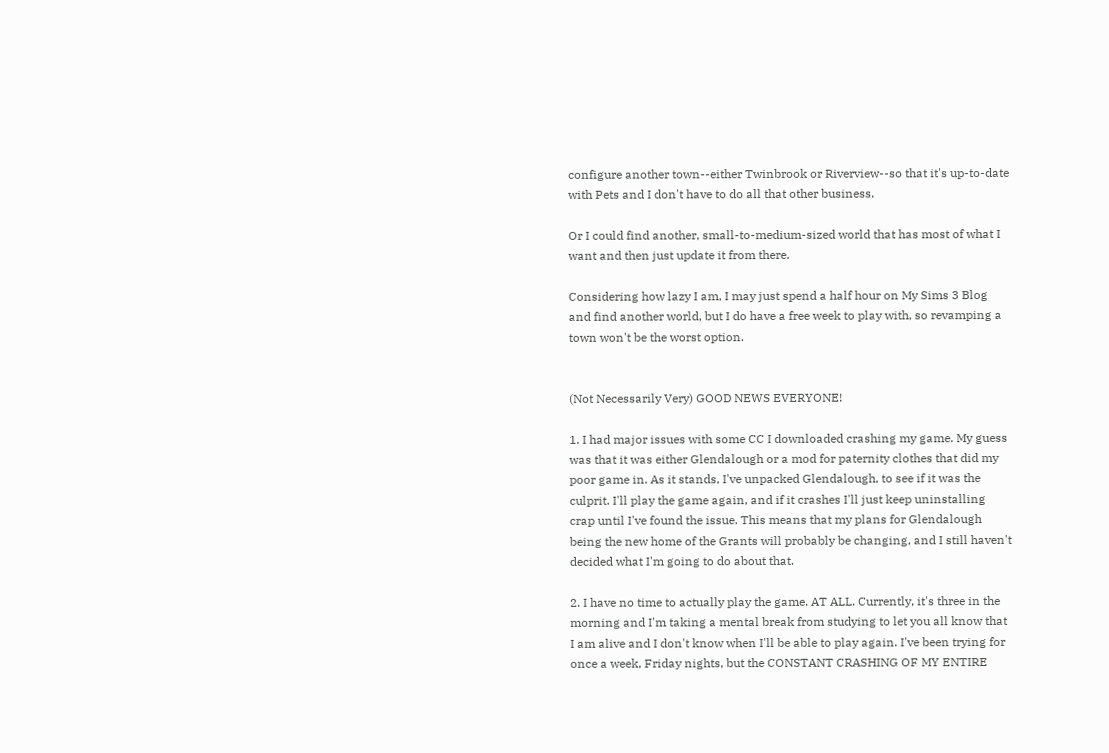configure another town--either Twinbrook or Riverview--so that it's up-to-date with Pets and I don't have to do all that other business.

Or I could find another, small-to-medium-sized world that has most of what I want and then just update it from there.

Considering how lazy I am, I may just spend a half hour on My Sims 3 Blog and find another world, but I do have a free week to play with, so revamping a town won't be the worst option.


(Not Necessarily Very) GOOD NEWS EVERYONE!

1. I had major issues with some CC I downloaded crashing my game. My guess was that it was either Glendalough or a mod for paternity clothes that did my poor game in. As it stands, I've unpacked Glendalough, to see if it was the culprit. I'll play the game again, and if it crashes I'll just keep uninstalling crap until I've found the issue. This means that my plans for Glendalough being the new home of the Grants will probably be changing, and I still haven't decided what I'm going to do about that.

2. I have no time to actually play the game. AT ALL. Currently, it's three in the morning and I'm taking a mental break from studying to let you all know that I am alive and I don't know when I'll be able to play again. I've been trying for once a week, Friday nights, but the CONSTANT CRASHING OF MY ENTIRE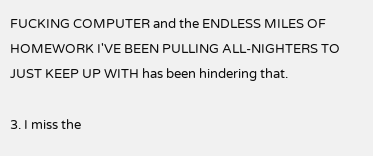FUCKING COMPUTER and the ENDLESS MILES OF HOMEWORK I'VE BEEN PULLING ALL-NIGHTERS TO JUST KEEP UP WITH has been hindering that.

3. I miss the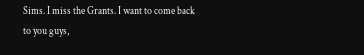Sims. I miss the Grants. I want to come back to you guys,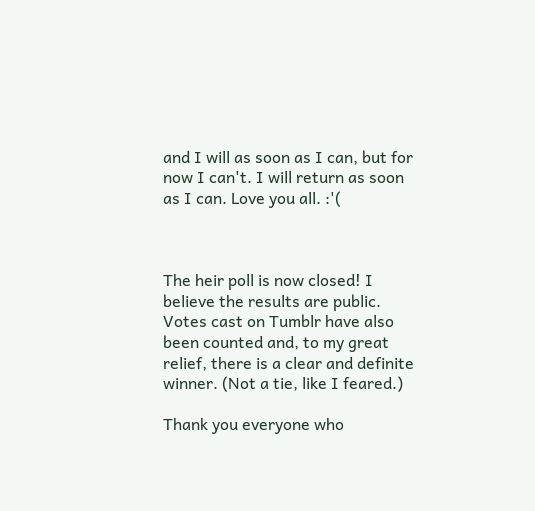and I will as soon as I can, but for now I can't. I will return as soon as I can. Love you all. :'(



The heir poll is now closed! I believe the results are public. Votes cast on Tumblr have also been counted and, to my great relief, there is a clear and definite winner. (Not a tie, like I feared.)

Thank you everyone who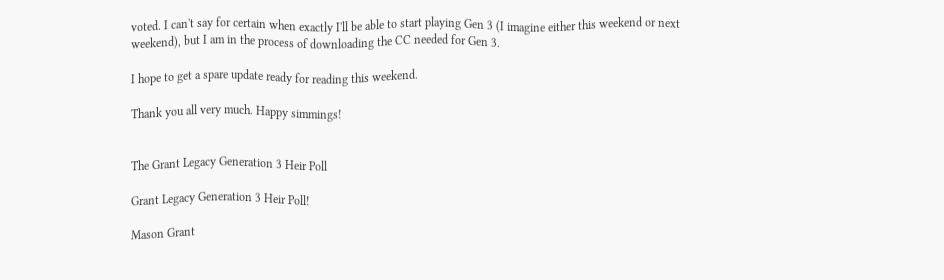voted. I can't say for certain when exactly I'll be able to start playing Gen 3 (I imagine either this weekend or next weekend), but I am in the process of downloading the CC needed for Gen 3.

I hope to get a spare update ready for reading this weekend.

Thank you all very much. Happy simmings!


The Grant Legacy Generation 3 Heir Poll

Grant Legacy Generation 3 Heir Poll!

Mason Grant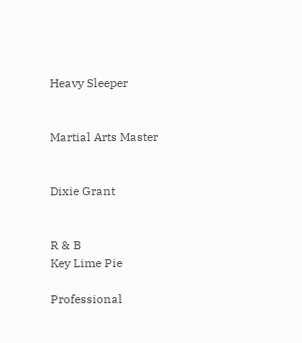Heavy Sleeper


Martial Arts Master


Dixie Grant


R & B
Key Lime Pie

Professional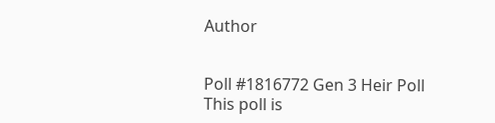Author


Poll #1816772 Gen 3 Heir Poll
This poll is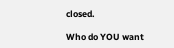closed.

Who do YOU want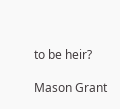to be heir?

Mason Grant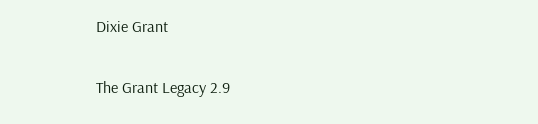Dixie Grant

The Grant Legacy 2.9